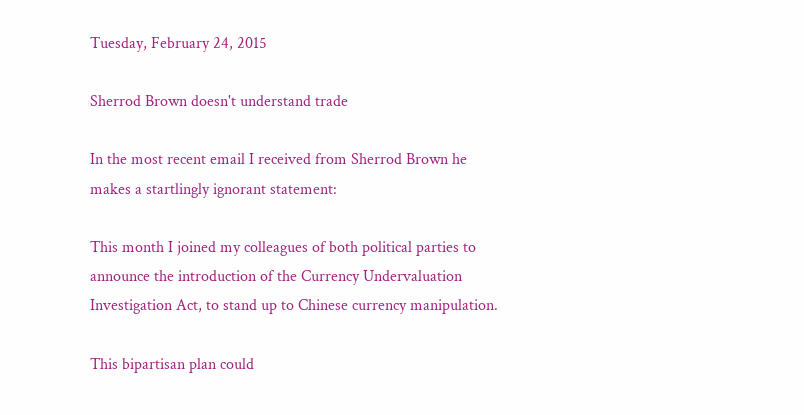Tuesday, February 24, 2015

Sherrod Brown doesn't understand trade

In the most recent email I received from Sherrod Brown he makes a startlingly ignorant statement:

This month I joined my colleagues of both political parties to announce the introduction of the Currency Undervaluation Investigation Act, to stand up to Chinese currency manipulation.

This bipartisan plan could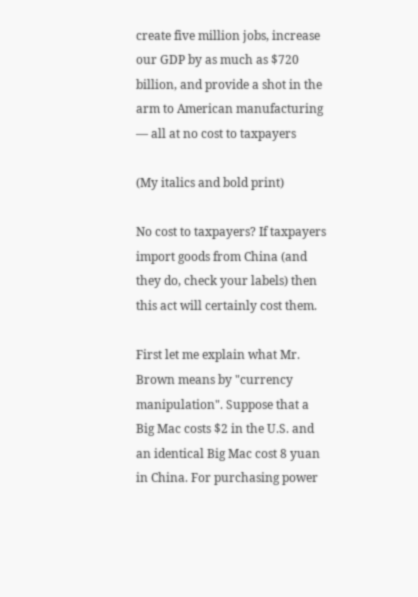create five million jobs, increase our GDP by as much as $720 billion, and provide a shot in the arm to American manufacturing — all at no cost to taxpayers

(My italics and bold print)

No cost to taxpayers? If taxpayers import goods from China (and they do, check your labels) then this act will certainly cost them.

First let me explain what Mr. Brown means by "currency manipulation". Suppose that a Big Mac costs $2 in the U.S. and an identical Big Mac cost 8 yuan in China. For purchasing power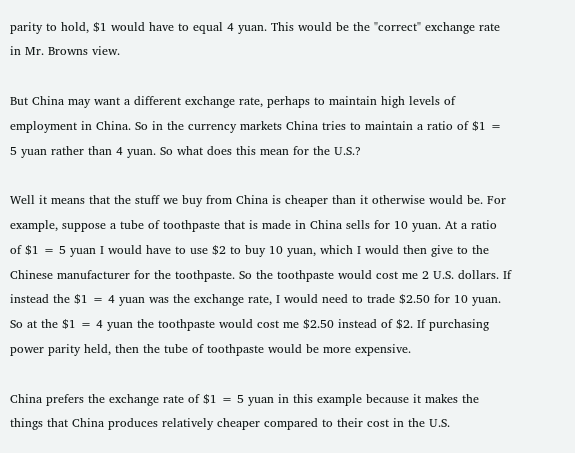parity to hold, $1 would have to equal 4 yuan. This would be the "correct" exchange rate in Mr. Browns view.

But China may want a different exchange rate, perhaps to maintain high levels of employment in China. So in the currency markets China tries to maintain a ratio of $1 = 5 yuan rather than 4 yuan. So what does this mean for the U.S.?

Well it means that the stuff we buy from China is cheaper than it otherwise would be. For example, suppose a tube of toothpaste that is made in China sells for 10 yuan. At a ratio of $1 = 5 yuan I would have to use $2 to buy 10 yuan, which I would then give to the Chinese manufacturer for the toothpaste. So the toothpaste would cost me 2 U.S. dollars. If instead the $1 = 4 yuan was the exchange rate, I would need to trade $2.50 for 10 yuan. So at the $1 = 4 yuan the toothpaste would cost me $2.50 instead of $2. If purchasing power parity held, then the tube of toothpaste would be more expensive.

China prefers the exchange rate of $1 = 5 yuan in this example because it makes the things that China produces relatively cheaper compared to their cost in the U.S.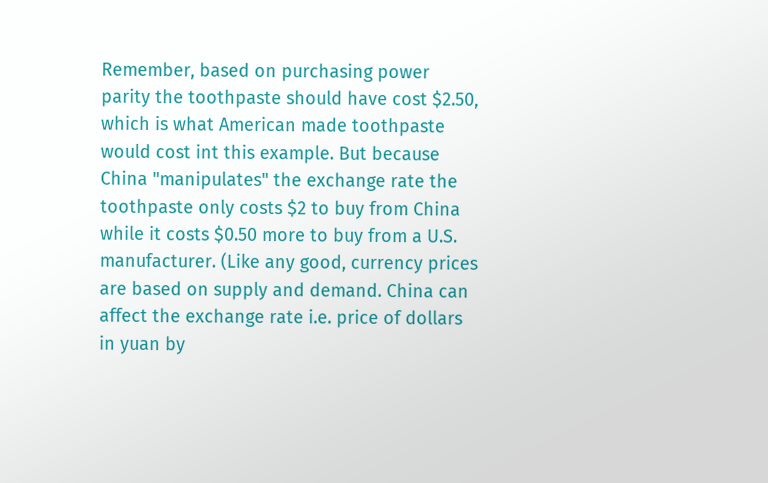Remember, based on purchasing power parity the toothpaste should have cost $2.50, which is what American made toothpaste would cost int this example. But because China "manipulates" the exchange rate the toothpaste only costs $2 to buy from China while it costs $0.50 more to buy from a U.S. manufacturer. (Like any good, currency prices are based on supply and demand. China can affect the exchange rate i.e. price of dollars in yuan by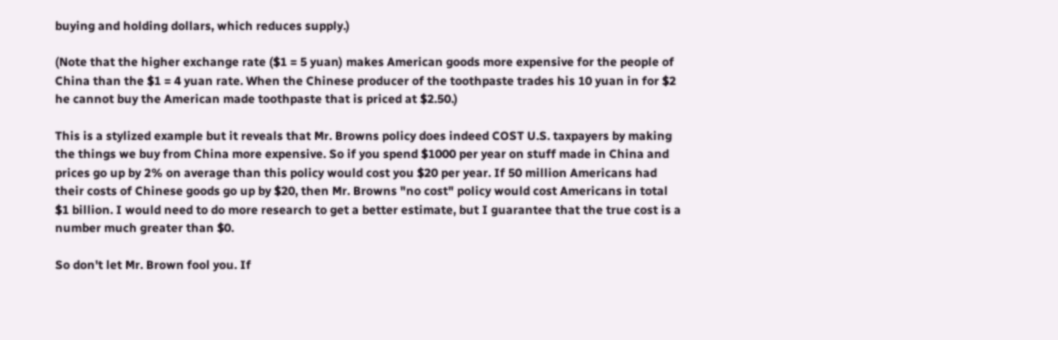buying and holding dollars, which reduces supply.)

(Note that the higher exchange rate ($1 = 5 yuan) makes American goods more expensive for the people of China than the $1 = 4 yuan rate. When the Chinese producer of the toothpaste trades his 10 yuan in for $2 he cannot buy the American made toothpaste that is priced at $2.50.)

This is a stylized example but it reveals that Mr. Browns policy does indeed COST U.S. taxpayers by making the things we buy from China more expensive. So if you spend $1000 per year on stuff made in China and prices go up by 2% on average than this policy would cost you $20 per year. If 50 million Americans had their costs of Chinese goods go up by $20, then Mr. Browns "no cost" policy would cost Americans in total $1 billion. I would need to do more research to get a better estimate, but I guarantee that the true cost is a number much greater than $0.

So don't let Mr. Brown fool you. If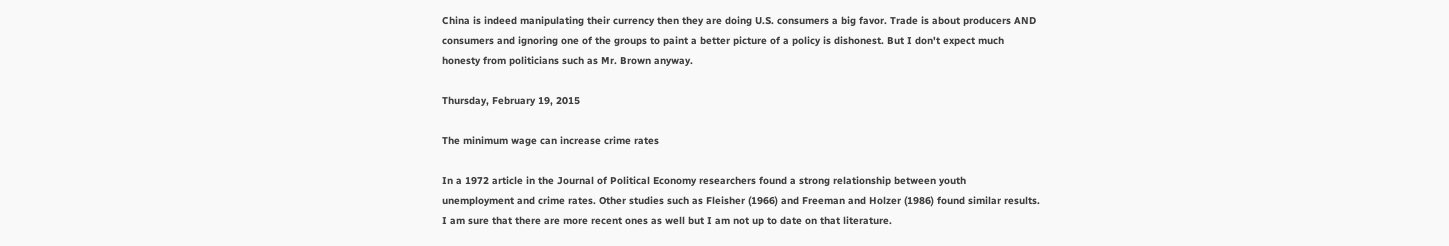China is indeed manipulating their currency then they are doing U.S. consumers a big favor. Trade is about producers AND consumers and ignoring one of the groups to paint a better picture of a policy is dishonest. But I don't expect much honesty from politicians such as Mr. Brown anyway.

Thursday, February 19, 2015

The minimum wage can increase crime rates

In a 1972 article in the Journal of Political Economy researchers found a strong relationship between youth unemployment and crime rates. Other studies such as Fleisher (1966) and Freeman and Holzer (1986) found similar results. I am sure that there are more recent ones as well but I am not up to date on that literature.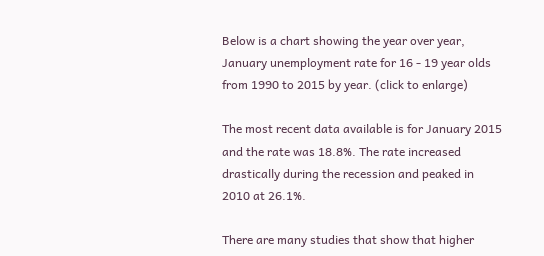Below is a chart showing the year over year, January unemployment rate for 16 - 19 year olds from 1990 to 2015 by year. (click to enlarge)

The most recent data available is for January 2015 and the rate was 18.8%. The rate increased drastically during the recession and peaked in 2010 at 26.1%.

There are many studies that show that higher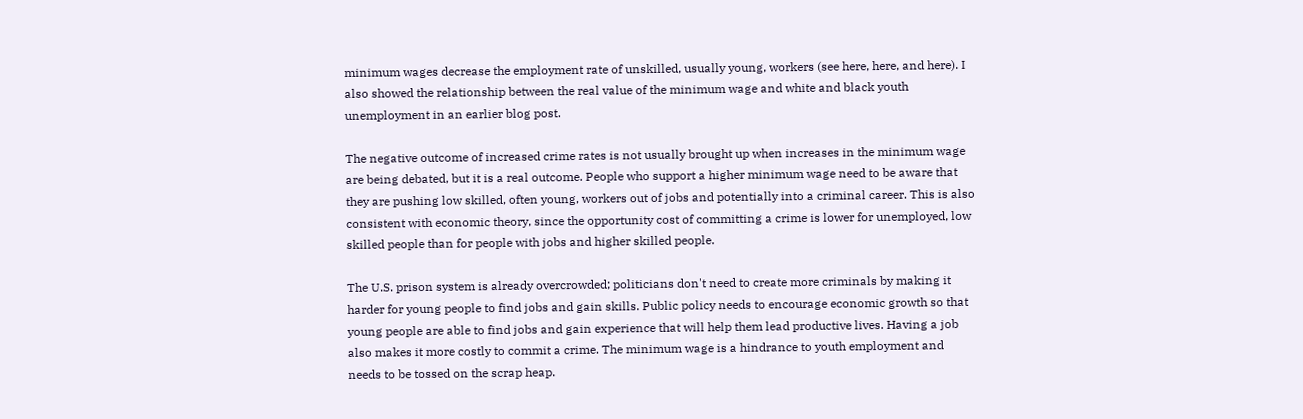minimum wages decrease the employment rate of unskilled, usually young, workers (see here, here, and here). I also showed the relationship between the real value of the minimum wage and white and black youth unemployment in an earlier blog post.

The negative outcome of increased crime rates is not usually brought up when increases in the minimum wage are being debated, but it is a real outcome. People who support a higher minimum wage need to be aware that they are pushing low skilled, often young, workers out of jobs and potentially into a criminal career. This is also consistent with economic theory, since the opportunity cost of committing a crime is lower for unemployed, low skilled people than for people with jobs and higher skilled people.

The U.S. prison system is already overcrowded; politicians don't need to create more criminals by making it harder for young people to find jobs and gain skills. Public policy needs to encourage economic growth so that young people are able to find jobs and gain experience that will help them lead productive lives. Having a job also makes it more costly to commit a crime. The minimum wage is a hindrance to youth employment and needs to be tossed on the scrap heap.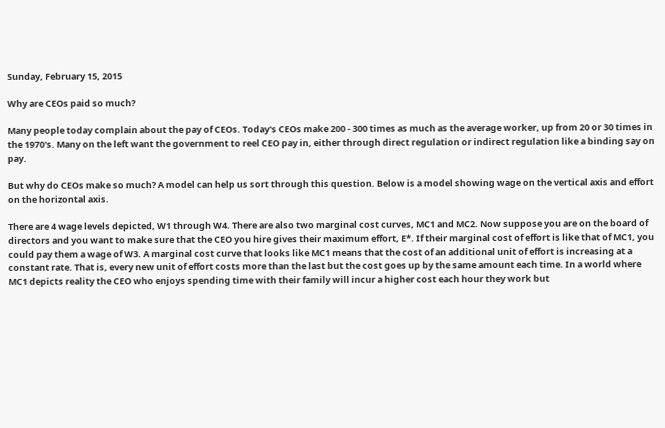Sunday, February 15, 2015

Why are CEOs paid so much?

Many people today complain about the pay of CEOs. Today's CEOs make 200 - 300 times as much as the average worker, up from 20 or 30 times in the 1970's. Many on the left want the government to reel CEO pay in, either through direct regulation or indirect regulation like a binding say on pay.

But why do CEOs make so much? A model can help us sort through this question. Below is a model showing wage on the vertical axis and effort on the horizontal axis.

There are 4 wage levels depicted, W1 through W4. There are also two marginal cost curves, MC1 and MC2. Now suppose you are on the board of directors and you want to make sure that the CEO you hire gives their maximum effort, E*. If their marginal cost of effort is like that of MC1, you could pay them a wage of W3. A marginal cost curve that looks like MC1 means that the cost of an additional unit of effort is increasing at a constant rate. That is, every new unit of effort costs more than the last but the cost goes up by the same amount each time. In a world where MC1 depicts reality the CEO who enjoys spending time with their family will incur a higher cost each hour they work but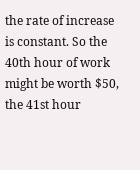the rate of increase is constant. So the 40th hour of work might be worth $50, the 41st hour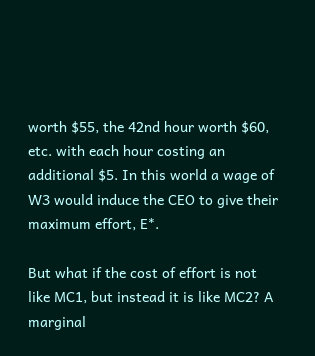worth $55, the 42nd hour worth $60, etc. with each hour costing an additional $5. In this world a wage of W3 would induce the CEO to give their maximum effort, E*.

But what if the cost of effort is not like MC1, but instead it is like MC2? A marginal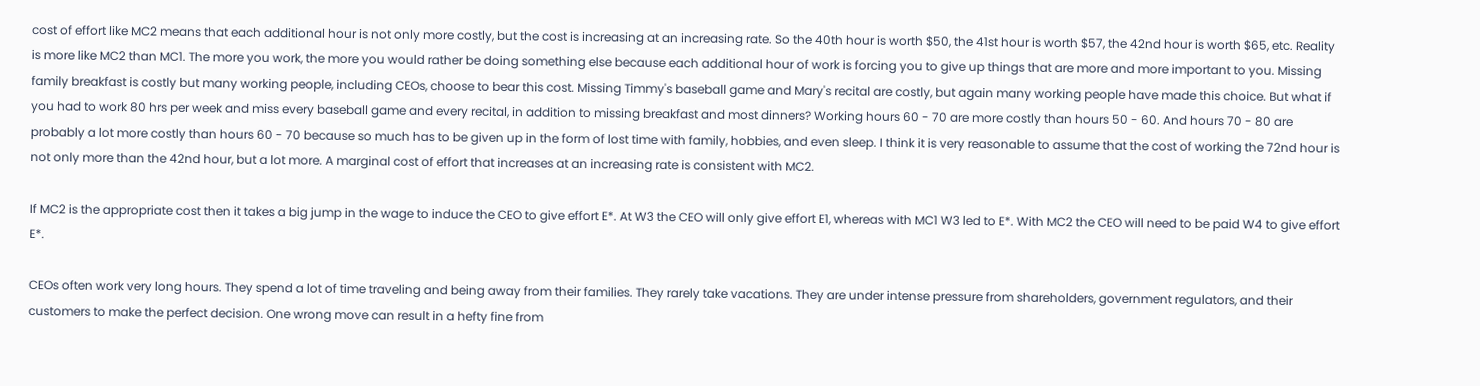cost of effort like MC2 means that each additional hour is not only more costly, but the cost is increasing at an increasing rate. So the 40th hour is worth $50, the 41st hour is worth $57, the 42nd hour is worth $65, etc. Reality is more like MC2 than MC1. The more you work, the more you would rather be doing something else because each additional hour of work is forcing you to give up things that are more and more important to you. Missing family breakfast is costly but many working people, including CEOs, choose to bear this cost. Missing Timmy's baseball game and Mary's recital are costly, but again many working people have made this choice. But what if you had to work 80 hrs per week and miss every baseball game and every recital, in addition to missing breakfast and most dinners? Working hours 60 - 70 are more costly than hours 50 - 60. And hours 70 - 80 are probably a lot more costly than hours 60 - 70 because so much has to be given up in the form of lost time with family, hobbies, and even sleep. I think it is very reasonable to assume that the cost of working the 72nd hour is not only more than the 42nd hour, but a lot more. A marginal cost of effort that increases at an increasing rate is consistent with MC2.

If MC2 is the appropriate cost then it takes a big jump in the wage to induce the CEO to give effort E*. At W3 the CEO will only give effort E1, whereas with MC1 W3 led to E*. With MC2 the CEO will need to be paid W4 to give effort E*.

CEOs often work very long hours. They spend a lot of time traveling and being away from their families. They rarely take vacations. They are under intense pressure from shareholders, government regulators, and their customers to make the perfect decision. One wrong move can result in a hefty fine from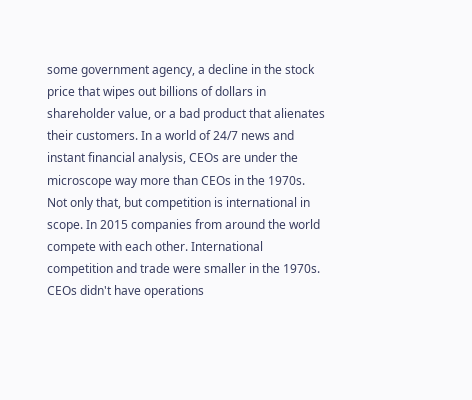some government agency, a decline in the stock price that wipes out billions of dollars in shareholder value, or a bad product that alienates their customers. In a world of 24/7 news and instant financial analysis, CEOs are under the microscope way more than CEOs in the 1970s. Not only that, but competition is international in scope. In 2015 companies from around the world compete with each other. International competition and trade were smaller in the 1970s. CEOs didn't have operations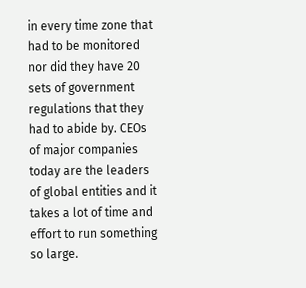in every time zone that had to be monitored nor did they have 20 sets of government regulations that they had to abide by. CEOs of major companies today are the leaders of global entities and it takes a lot of time and effort to run something so large.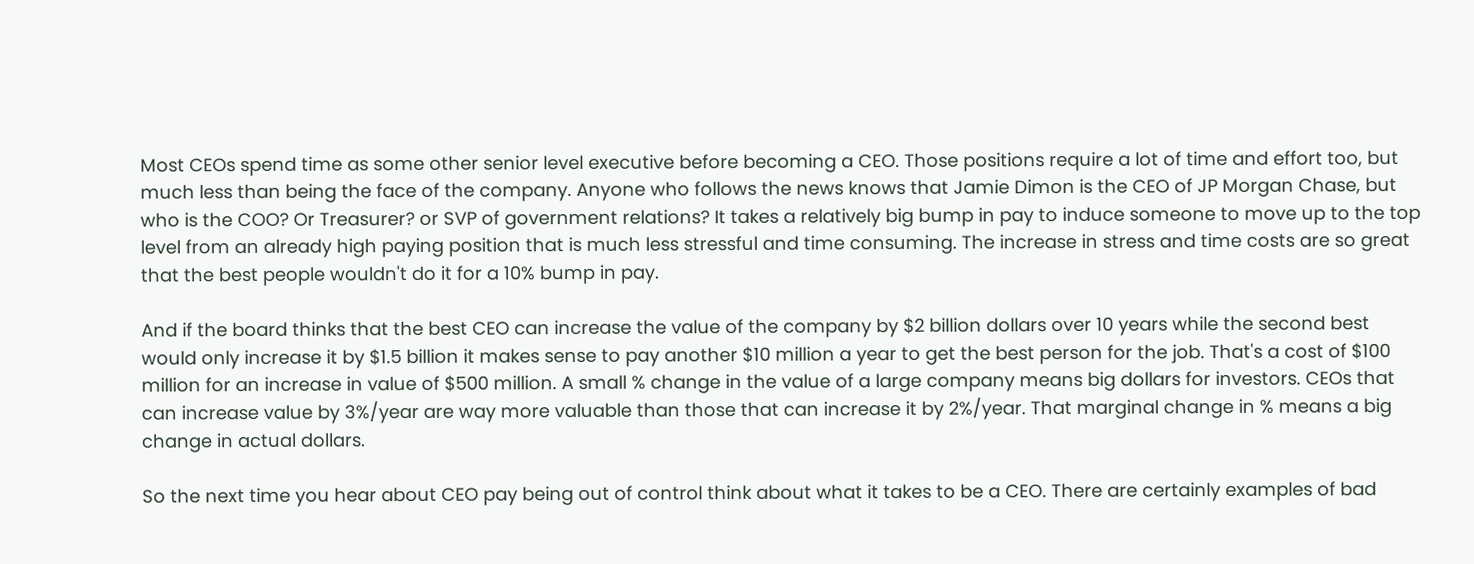Most CEOs spend time as some other senior level executive before becoming a CEO. Those positions require a lot of time and effort too, but much less than being the face of the company. Anyone who follows the news knows that Jamie Dimon is the CEO of JP Morgan Chase, but who is the COO? Or Treasurer? or SVP of government relations? It takes a relatively big bump in pay to induce someone to move up to the top level from an already high paying position that is much less stressful and time consuming. The increase in stress and time costs are so great that the best people wouldn't do it for a 10% bump in pay.

And if the board thinks that the best CEO can increase the value of the company by $2 billion dollars over 10 years while the second best would only increase it by $1.5 billion it makes sense to pay another $10 million a year to get the best person for the job. That's a cost of $100 million for an increase in value of $500 million. A small % change in the value of a large company means big dollars for investors. CEOs that can increase value by 3%/year are way more valuable than those that can increase it by 2%/year. That marginal change in % means a big change in actual dollars.

So the next time you hear about CEO pay being out of control think about what it takes to be a CEO. There are certainly examples of bad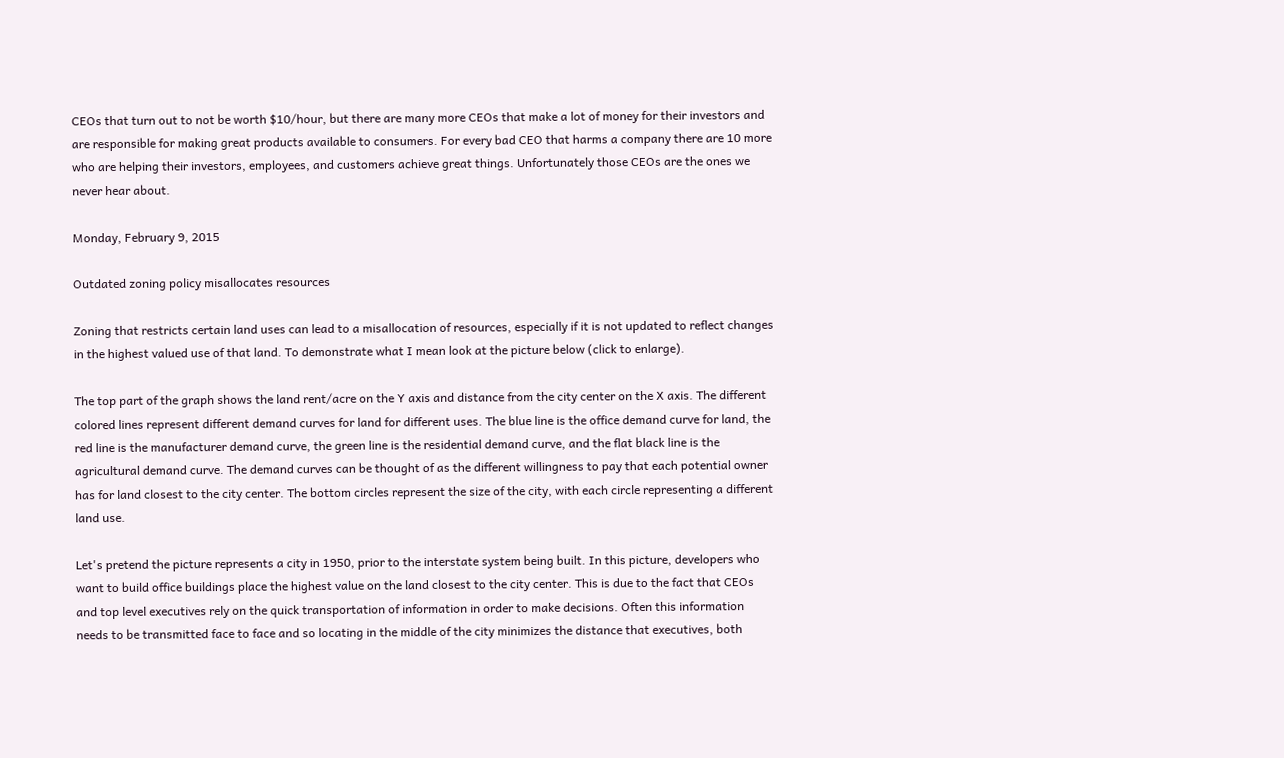CEOs that turn out to not be worth $10/hour, but there are many more CEOs that make a lot of money for their investors and are responsible for making great products available to consumers. For every bad CEO that harms a company there are 10 more who are helping their investors, employees, and customers achieve great things. Unfortunately those CEOs are the ones we never hear about.

Monday, February 9, 2015

Outdated zoning policy misallocates resources

Zoning that restricts certain land uses can lead to a misallocation of resources, especially if it is not updated to reflect changes in the highest valued use of that land. To demonstrate what I mean look at the picture below (click to enlarge).

The top part of the graph shows the land rent/acre on the Y axis and distance from the city center on the X axis. The different colored lines represent different demand curves for land for different uses. The blue line is the office demand curve for land, the red line is the manufacturer demand curve, the green line is the residential demand curve, and the flat black line is the agricultural demand curve. The demand curves can be thought of as the different willingness to pay that each potential owner has for land closest to the city center. The bottom circles represent the size of the city, with each circle representing a different land use.

Let's pretend the picture represents a city in 1950, prior to the interstate system being built. In this picture, developers who want to build office buildings place the highest value on the land closest to the city center. This is due to the fact that CEOs and top level executives rely on the quick transportation of information in order to make decisions. Often this information needs to be transmitted face to face and so locating in the middle of the city minimizes the distance that executives, both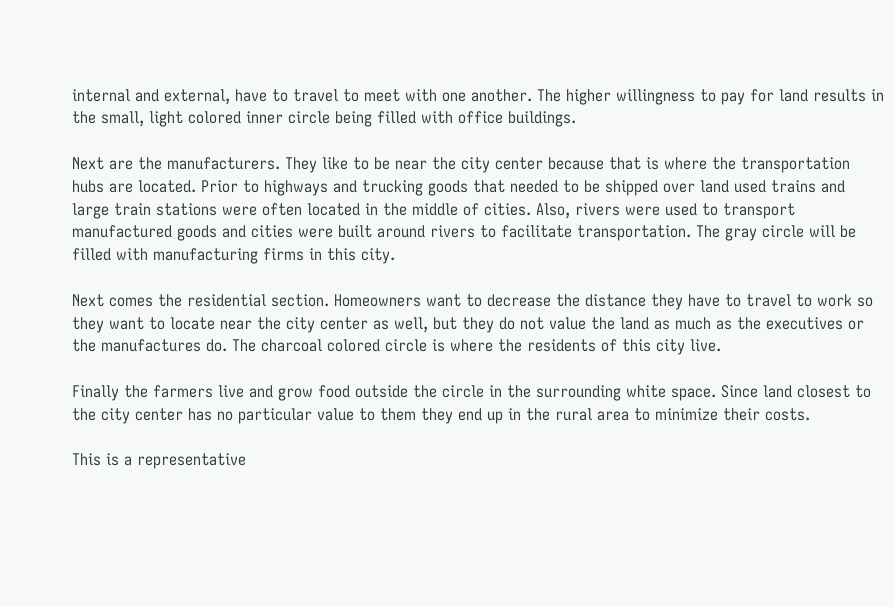internal and external, have to travel to meet with one another. The higher willingness to pay for land results in the small, light colored inner circle being filled with office buildings.

Next are the manufacturers. They like to be near the city center because that is where the transportation hubs are located. Prior to highways and trucking goods that needed to be shipped over land used trains and large train stations were often located in the middle of cities. Also, rivers were used to transport manufactured goods and cities were built around rivers to facilitate transportation. The gray circle will be filled with manufacturing firms in this city.

Next comes the residential section. Homeowners want to decrease the distance they have to travel to work so they want to locate near the city center as well, but they do not value the land as much as the executives or the manufactures do. The charcoal colored circle is where the residents of this city live.

Finally the farmers live and grow food outside the circle in the surrounding white space. Since land closest to the city center has no particular value to them they end up in the rural area to minimize their costs.

This is a representative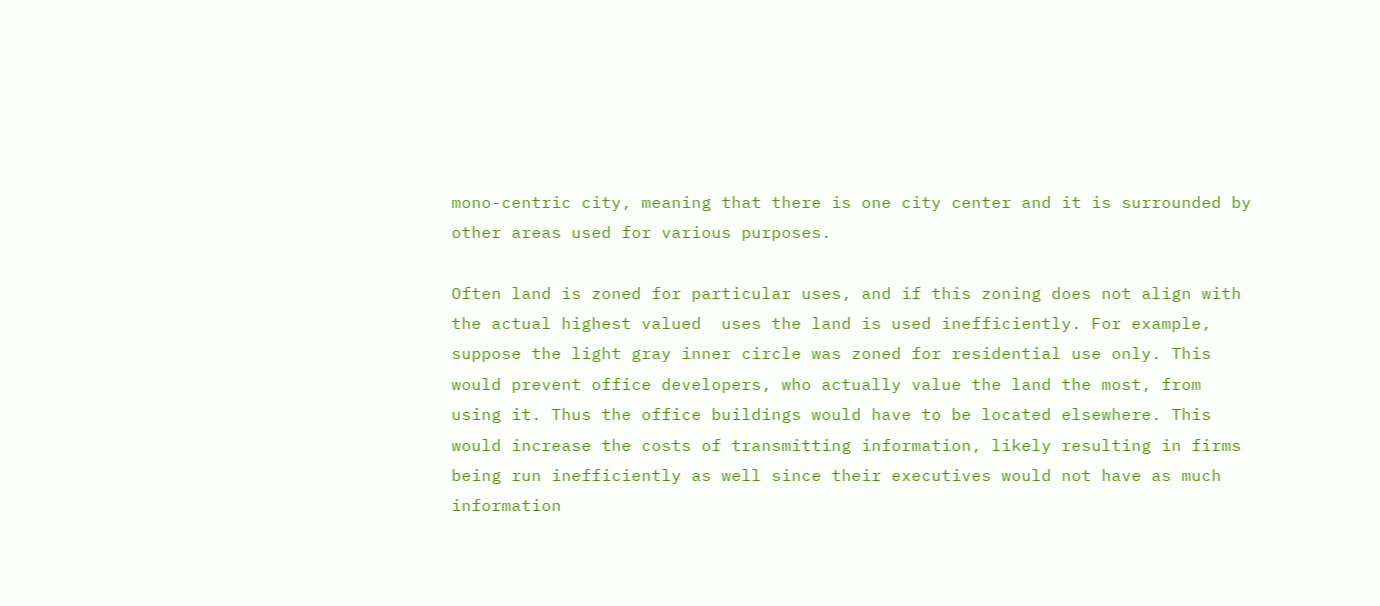mono-centric city, meaning that there is one city center and it is surrounded by other areas used for various purposes.

Often land is zoned for particular uses, and if this zoning does not align with the actual highest valued  uses the land is used inefficiently. For example, suppose the light gray inner circle was zoned for residential use only. This would prevent office developers, who actually value the land the most, from using it. Thus the office buildings would have to be located elsewhere. This would increase the costs of transmitting information, likely resulting in firms being run inefficiently as well since their executives would not have as much information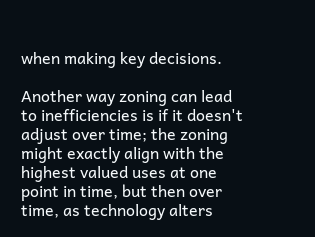when making key decisions.

Another way zoning can lead to inefficiencies is if it doesn't adjust over time; the zoning might exactly align with the highest valued uses at one point in time, but then over time, as technology alters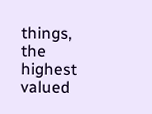things, the highest valued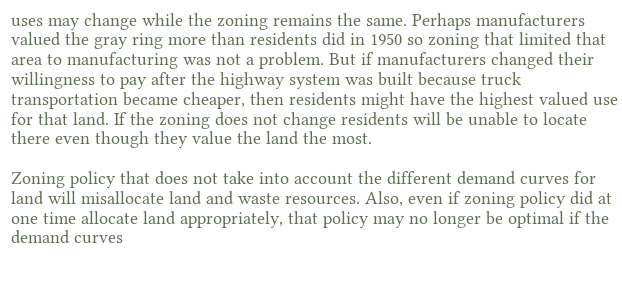uses may change while the zoning remains the same. Perhaps manufacturers valued the gray ring more than residents did in 1950 so zoning that limited that area to manufacturing was not a problem. But if manufacturers changed their willingness to pay after the highway system was built because truck transportation became cheaper, then residents might have the highest valued use for that land. If the zoning does not change residents will be unable to locate there even though they value the land the most.

Zoning policy that does not take into account the different demand curves for land will misallocate land and waste resources. Also, even if zoning policy did at one time allocate land appropriately, that policy may no longer be optimal if the demand curves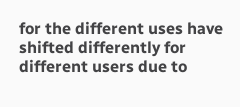for the different uses have shifted differently for different users due to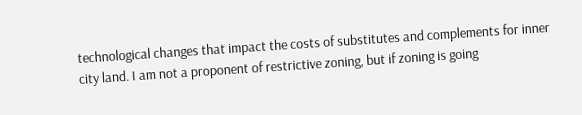technological changes that impact the costs of substitutes and complements for inner city land. I am not a proponent of restrictive zoning, but if zoning is going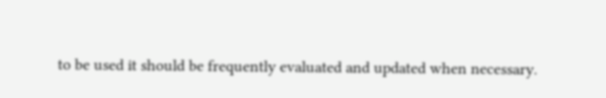to be used it should be frequently evaluated and updated when necessary.